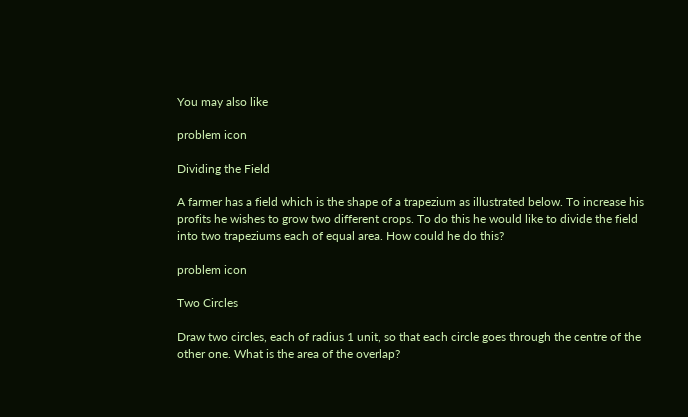You may also like

problem icon

Dividing the Field

A farmer has a field which is the shape of a trapezium as illustrated below. To increase his profits he wishes to grow two different crops. To do this he would like to divide the field into two trapeziums each of equal area. How could he do this?

problem icon

Two Circles

Draw two circles, each of radius 1 unit, so that each circle goes through the centre of the other one. What is the area of the overlap?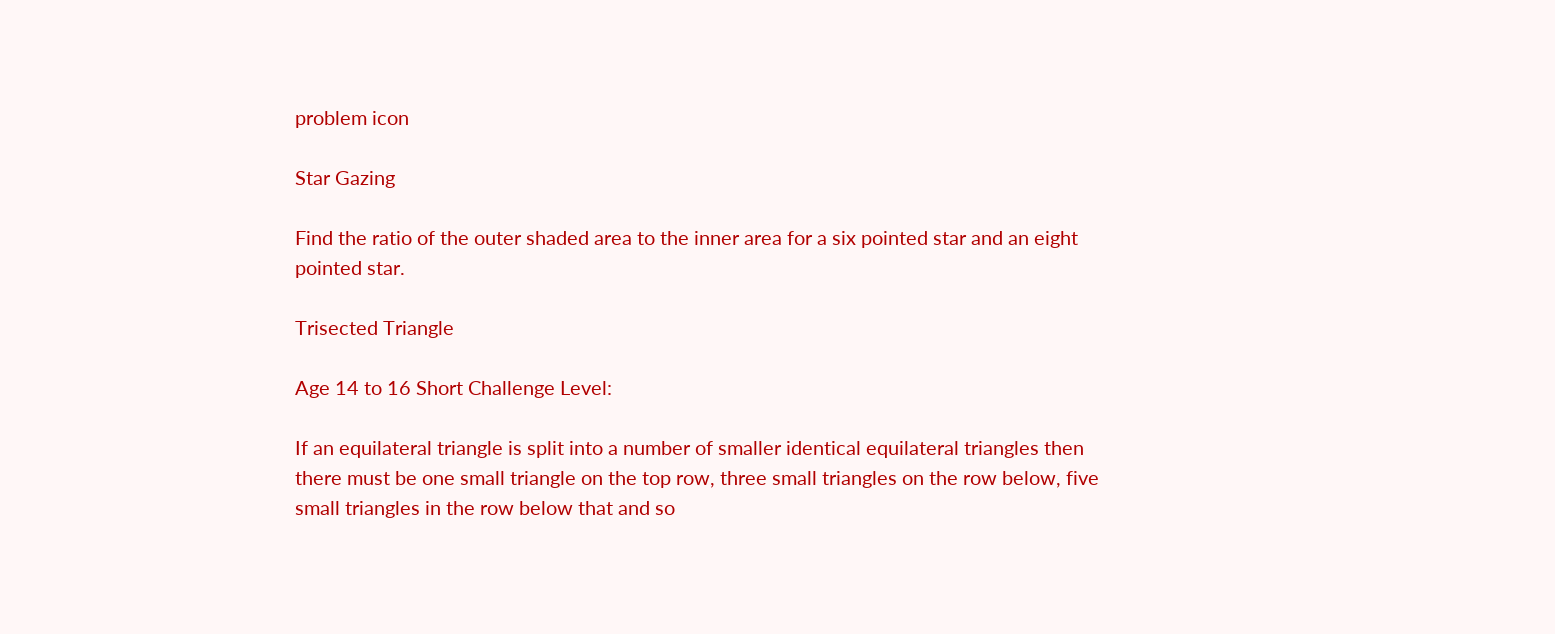problem icon

Star Gazing

Find the ratio of the outer shaded area to the inner area for a six pointed star and an eight pointed star.

Trisected Triangle

Age 14 to 16 Short Challenge Level:

If an equilateral triangle is split into a number of smaller identical equilateral triangles then there must be one small triangle on the top row, three small triangles on the row below, five small triangles in the row below that and so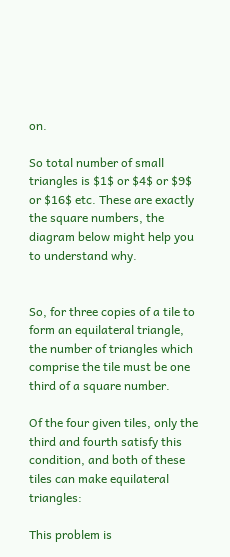on.

So total number of small triangles is $1$ or $4$ or $9$ or $16$ etc. These are exactly the square numbers, the diagram below might help you to understand why.


So, for three copies of a tile to form an equilateral triangle, the number of triangles which comprise the tile must be one third of a square number.

Of the four given tiles, only the third and fourth satisfy this condition, and both of these tiles can make equilateral triangles:

This problem is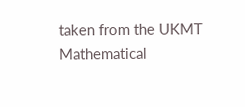taken from the UKMT Mathematical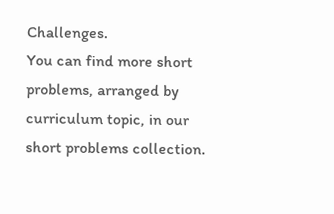Challenges.
You can find more short problems, arranged by curriculum topic, in our short problems collection.